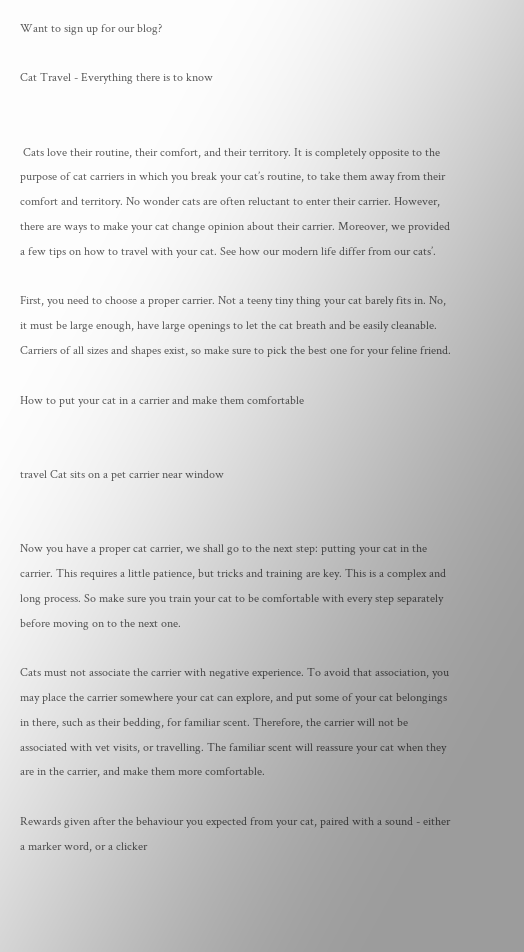Want to sign up for our blog?

Cat Travel - Everything there is to know


 Cats love their routine, their comfort, and their territory. It is completely opposite to the purpose of cat carriers in which you break your cat’s routine, to take them away from their comfort and territory. No wonder cats are often reluctant to enter their carrier. However, there are ways to make your cat change opinion about their carrier. Moreover, we provided a few tips on how to travel with your cat. See how our modern life differ from our cats’.

First, you need to choose a proper carrier. Not a teeny tiny thing your cat barely fits in. No, it must be large enough, have large openings to let the cat breath and be easily cleanable. Carriers of all sizes and shapes exist, so make sure to pick the best one for your feline friend.

How to put your cat in a carrier and make them comfortable


travel Cat sits on a pet carrier near window


Now you have a proper cat carrier, we shall go to the next step: putting your cat in the carrier. This requires a little patience, but tricks and training are key. This is a complex and long process. So make sure you train your cat to be comfortable with every step separately before moving on to the next one.

Cats must not associate the carrier with negative experience. To avoid that association, you may place the carrier somewhere your cat can explore, and put some of your cat belongings in there, such as their bedding, for familiar scent. Therefore, the carrier will not be associated with vet visits, or travelling. The familiar scent will reassure your cat when they are in the carrier, and make them more comfortable.

Rewards given after the behaviour you expected from your cat, paired with a sound - either a marker word, or a clicker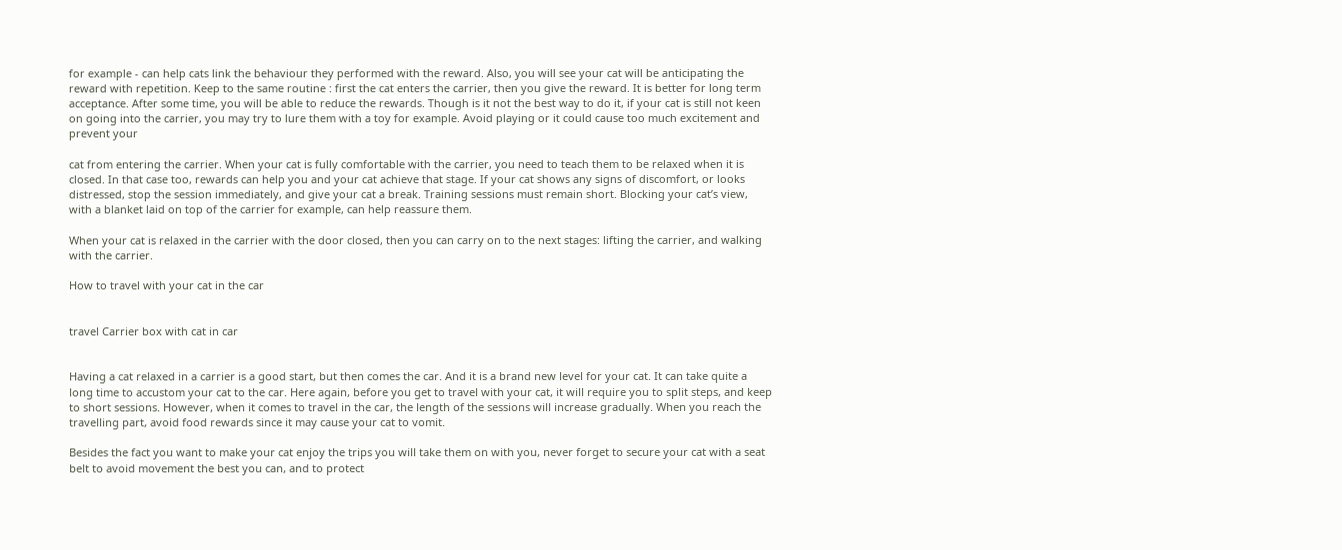for example - can help cats link the behaviour they performed with the reward. Also, you will see your cat will be anticipating the reward with repetition. Keep to the same routine : first the cat enters the carrier, then you give the reward. It is better for long term acceptance. After some time, you will be able to reduce the rewards. Though is it not the best way to do it, if your cat is still not keen on going into the carrier, you may try to lure them with a toy for example. Avoid playing or it could cause too much excitement and prevent your

cat from entering the carrier. When your cat is fully comfortable with the carrier, you need to teach them to be relaxed when it is closed. In that case too, rewards can help you and your cat achieve that stage. If your cat shows any signs of discomfort, or looks distressed, stop the session immediately, and give your cat a break. Training sessions must remain short. Blocking your cat’s view, with a blanket laid on top of the carrier for example, can help reassure them.

When your cat is relaxed in the carrier with the door closed, then you can carry on to the next stages: lifting the carrier, and walking with the carrier.

How to travel with your cat in the car


travel Carrier box with cat in car


Having a cat relaxed in a carrier is a good start, but then comes the car. And it is a brand new level for your cat. It can take quite a long time to accustom your cat to the car. Here again, before you get to travel with your cat, it will require you to split steps, and keep to short sessions. However, when it comes to travel in the car, the length of the sessions will increase gradually. When you reach the travelling part, avoid food rewards since it may cause your cat to vomit.

Besides the fact you want to make your cat enjoy the trips you will take them on with you, never forget to secure your cat with a seat belt to avoid movement the best you can, and to protect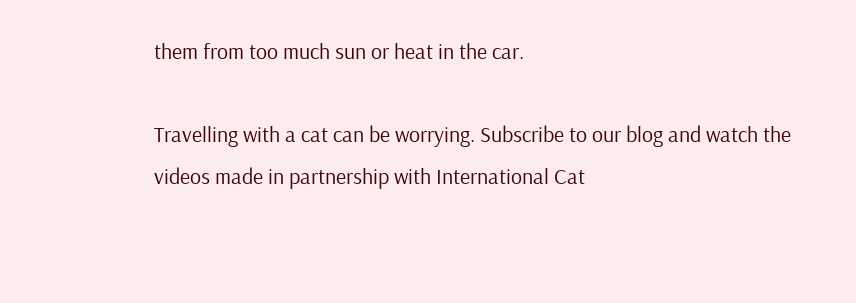them from too much sun or heat in the car.

Travelling with a cat can be worrying. Subscribe to our blog and watch the videos made in partnership with International Cat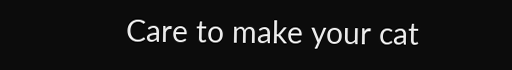Care to make your cat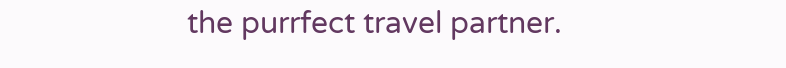the purrfect travel partner.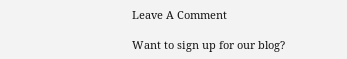Leave A Comment

Want to sign up for our blog?